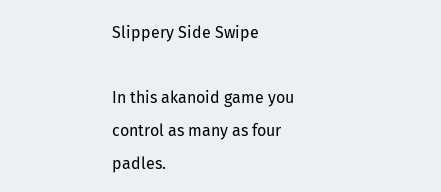Slippery Side Swipe

In this akanoid game you control as many as four padles.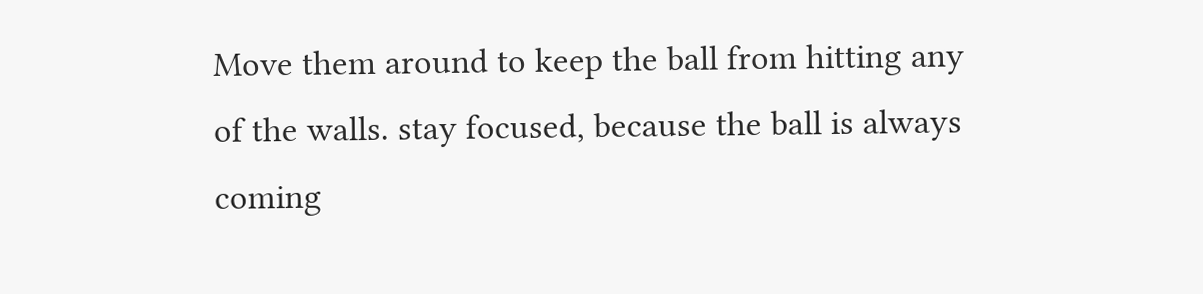Move them around to keep the ball from hitting any of the walls. stay focused, because the ball is always coming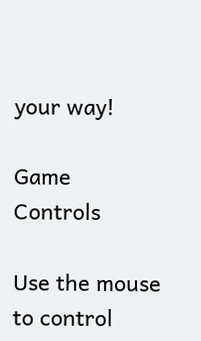your way!

Game Controls

Use the mouse to control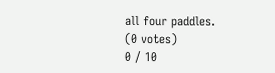all four paddles.
(0 votes)
0 / 10